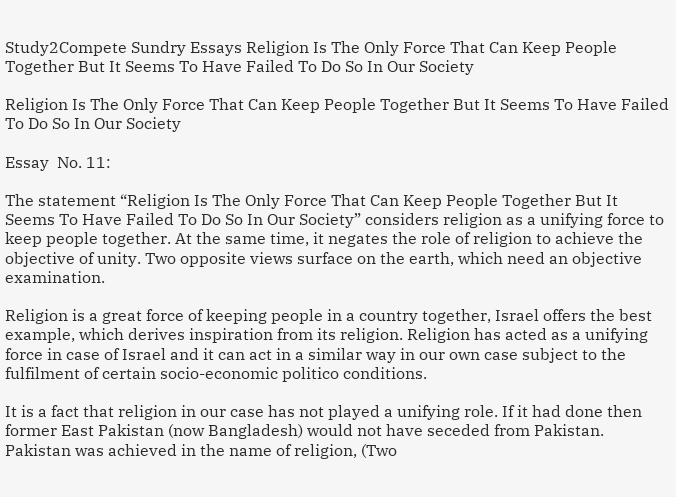Study2Compete Sundry Essays Religion Is The Only Force That Can Keep People Together But It Seems To Have Failed To Do So In Our Society

Religion Is The Only Force That Can Keep People Together But It Seems To Have Failed To Do So In Our Society

Essay  No. 11:

The statement “Religion Is The Only Force That Can Keep People Together But It Seems To Have Failed To Do So In Our Society” considers religion as a unifying force to keep people together. At the same time, it negates the role of religion to achieve the objective of unity. Two opposite views surface on the earth, which need an objective examination.

Religion is a great force of keeping people in a country together, Israel offers the best example, which derives inspiration from its religion. Religion has acted as a unifying force in case of Israel and it can act in a similar way in our own case subject to the fulfilment of certain socio-economic politico conditions.

It is a fact that religion in our case has not played a unifying role. If it had done then former East Pakistan (now Bangladesh) would not have seceded from Pakistan. Pakistan was achieved in the name of religion, (Two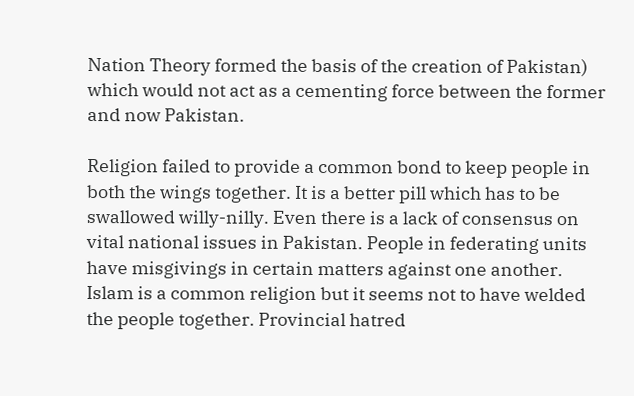Nation Theory formed the basis of the creation of Pakistan) which would not act as a cementing force between the former and now Pakistan.

Religion failed to provide a common bond to keep people in both the wings together. It is a better pill which has to be swallowed willy-nilly. Even there is a lack of consensus on vital national issues in Pakistan. People in federating units have misgivings in certain matters against one another. Islam is a common religion but it seems not to have welded the people together. Provincial hatred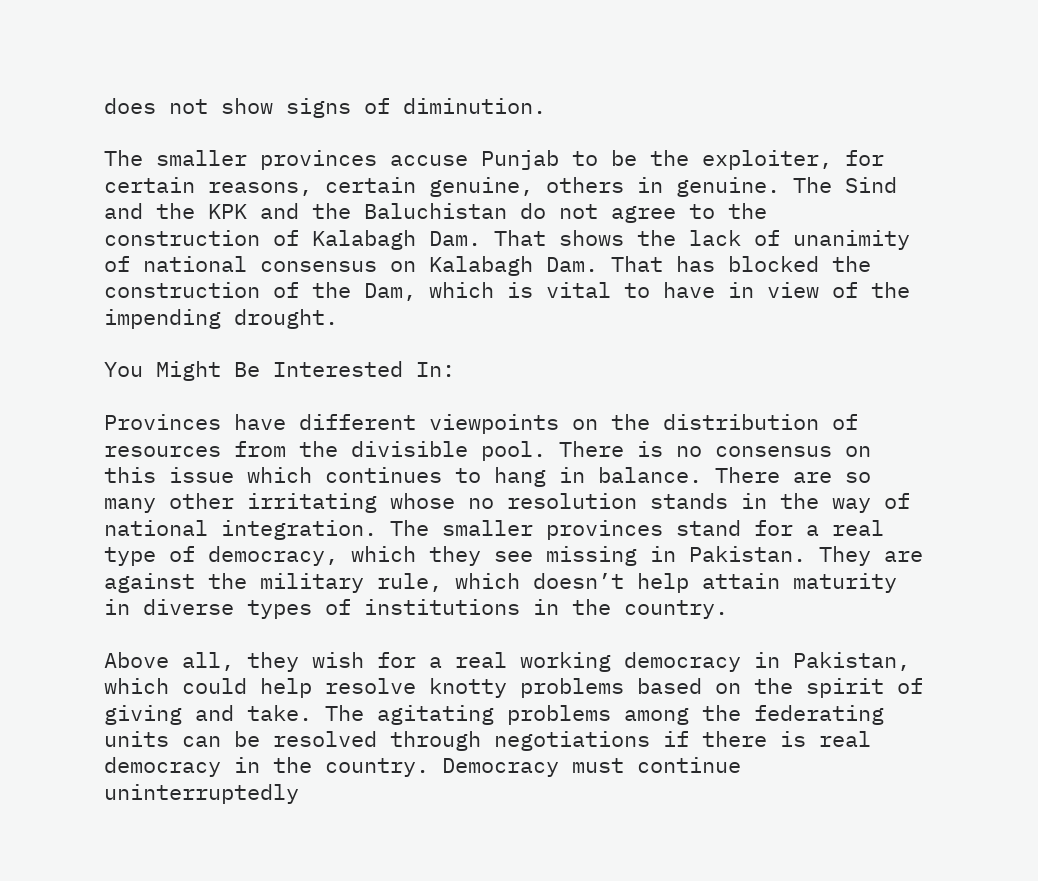does not show signs of diminution.

The smaller provinces accuse Punjab to be the exploiter, for certain reasons, certain genuine, others in genuine. The Sind and the KPK and the Baluchistan do not agree to the construction of Kalabagh Dam. That shows the lack of unanimity of national consensus on Kalabagh Dam. That has blocked the construction of the Dam, which is vital to have in view of the impending drought.

You Might Be Interested In:

Provinces have different viewpoints on the distribution of resources from the divisible pool. There is no consensus on this issue which continues to hang in balance. There are so many other irritating whose no resolution stands in the way of national integration. The smaller provinces stand for a real type of democracy, which they see missing in Pakistan. They are against the military rule, which doesn’t help attain maturity in diverse types of institutions in the country.

Above all, they wish for a real working democracy in Pakistan, which could help resolve knotty problems based on the spirit of giving and take. The agitating problems among the federating units can be resolved through negotiations if there is real democracy in the country. Democracy must continue uninterruptedly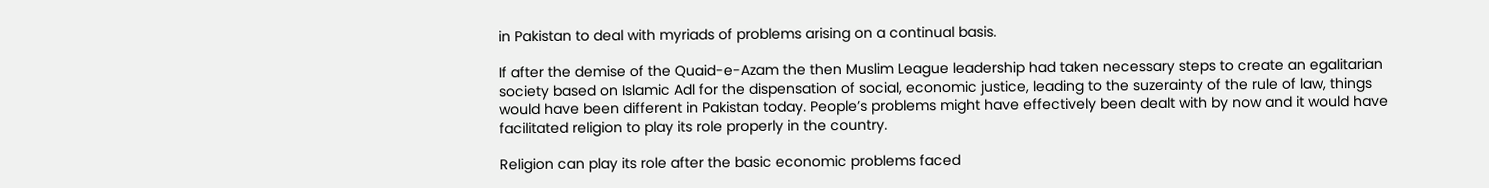in Pakistan to deal with myriads of problems arising on a continual basis.

If after the demise of the Quaid-e-Azam the then Muslim League leadership had taken necessary steps to create an egalitarian society based on Islamic Adl for the dispensation of social, economic justice, leading to the suzerainty of the rule of law, things would have been different in Pakistan today. People’s problems might have effectively been dealt with by now and it would have facilitated religion to play its role properly in the country.

Religion can play its role after the basic economic problems faced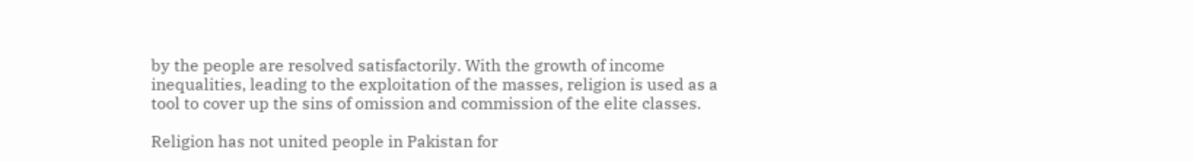by the people are resolved satisfactorily. With the growth of income inequalities, leading to the exploitation of the masses, religion is used as a tool to cover up the sins of omission and commission of the elite classes.

Religion has not united people in Pakistan for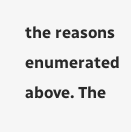the reasons enumerated above. The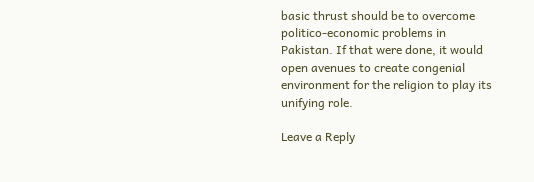basic thrust should be to overcome politico-economic problems in Pakistan. If that were done, it would open avenues to create congenial environment for the religion to play its unifying role.

Leave a Reply